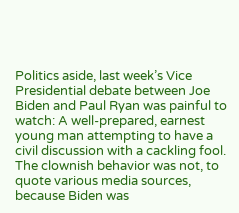Politics aside, last week’s Vice Presidential debate between Joe Biden and Paul Ryan was painful to watch: A well-prepared, earnest young man attempting to have a civil discussion with a cackling fool. The clownish behavior was not, to quote various media sources, because Biden was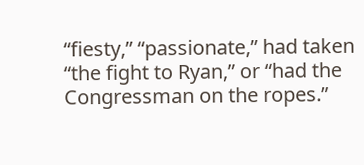“fiesty,” “passionate,” had taken “the fight to Ryan,” or “had the Congressman on the ropes.”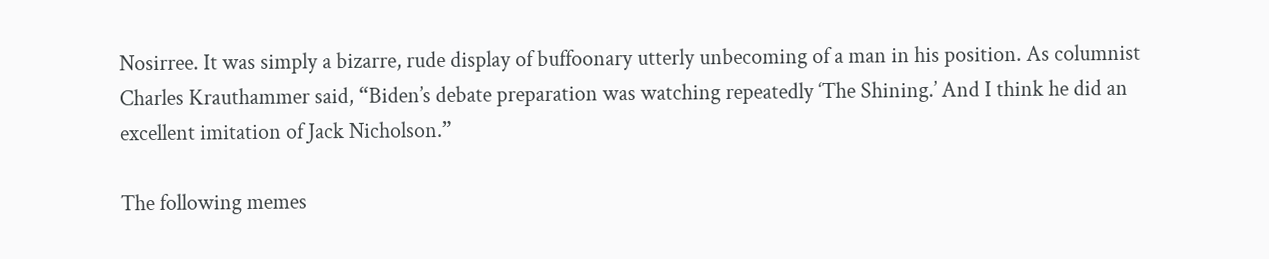Nosirree. It was simply a bizarre, rude display of buffoonary utterly unbecoming of a man in his position. As columnist Charles Krauthammer said, “Biden’s debate preparation was watching repeatedly ‘The Shining.’ And I think he did an excellent imitation of Jack Nicholson.”

The following memes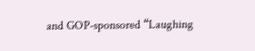and GOP-sponsored “Laughing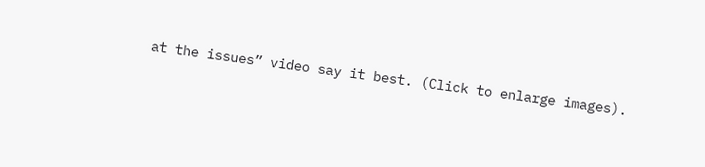at the issues” video say it best. (Click to enlarge images).